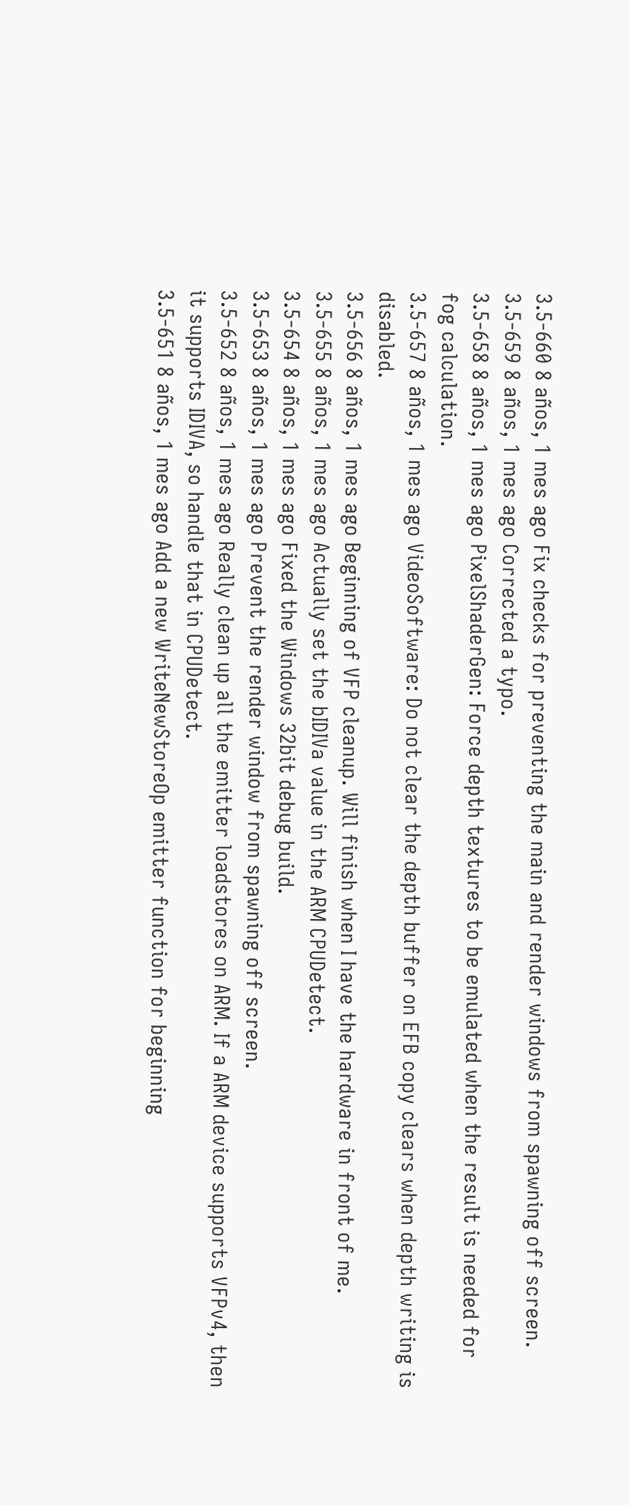3.5-660 8 años, 1 mes ago Fix checks for preventing the main and render windows from spawning off screen.
3.5-659 8 años, 1 mes ago Corrected a typo.
3.5-658 8 años, 1 mes ago PixelShaderGen: Force depth textures to be emulated when the result is needed for fog calculation.
3.5-657 8 años, 1 mes ago VideoSoftware: Do not clear the depth buffer on EFB copy clears when depth writing is disabled.
3.5-656 8 años, 1 mes ago Beginning of VFP cleanup. Will finish when I have the hardware in front of me.
3.5-655 8 años, 1 mes ago Actually set the bIDIVa value in the ARM CPUDetect.
3.5-654 8 años, 1 mes ago Fixed the Windows 32bit debug build.
3.5-653 8 años, 1 mes ago Prevent the render window from spawning off screen.
3.5-652 8 años, 1 mes ago Really clean up all the emitter loadstores on ARM. If a ARM device supports VFPv4, then it supports IDIVA, so handle that in CPUDetect.
3.5-651 8 años, 1 mes ago Add a new WriteNewStoreOp emitter function for beginning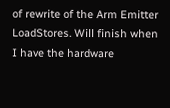of rewrite of the Arm Emitter LoadStores. Will finish when I have the hardware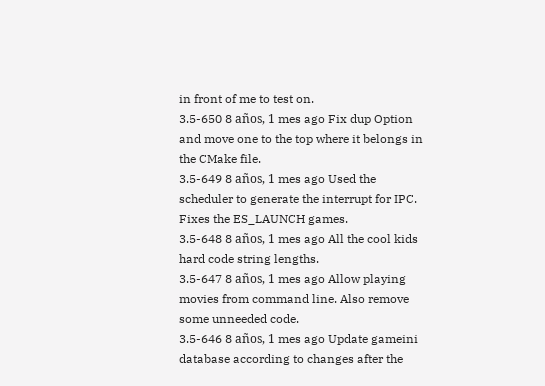in front of me to test on.
3.5-650 8 años, 1 mes ago Fix dup Option and move one to the top where it belongs in the CMake file.
3.5-649 8 años, 1 mes ago Used the scheduler to generate the interrupt for IPC. Fixes the ES_LAUNCH games.
3.5-648 8 años, 1 mes ago All the cool kids hard code string lengths.
3.5-647 8 años, 1 mes ago Allow playing movies from command line. Also remove some unneeded code.
3.5-646 8 años, 1 mes ago Update gameini database according to changes after the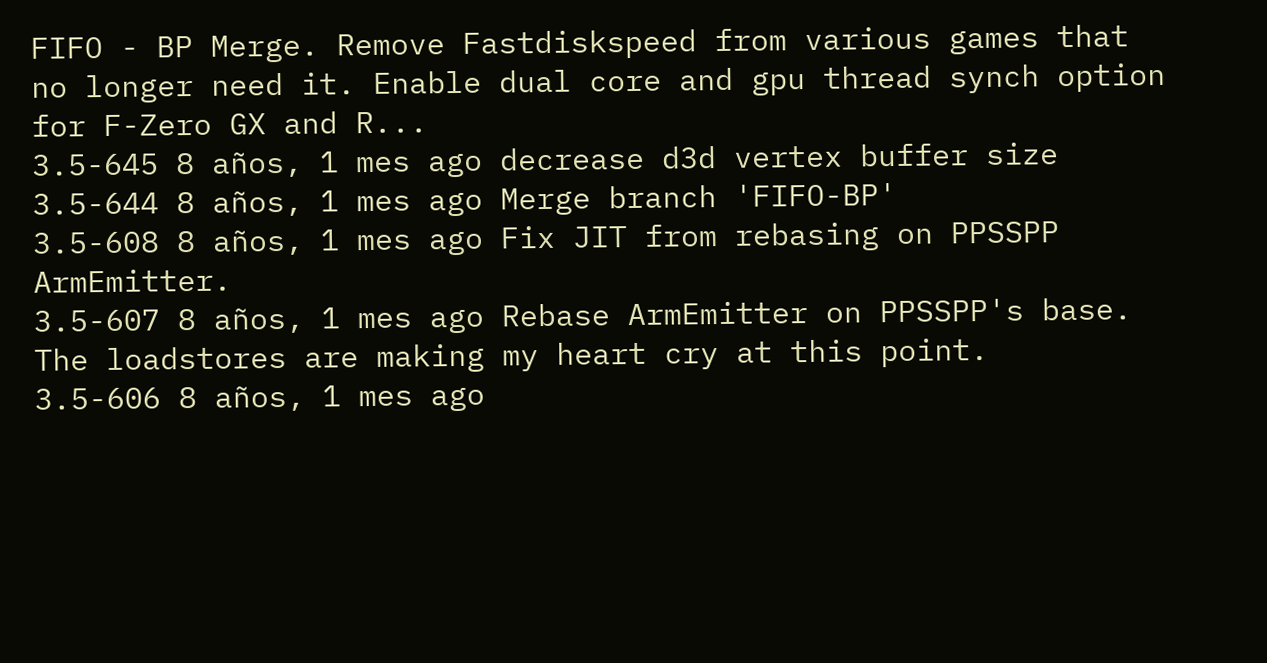FIFO - BP Merge. Remove Fastdiskspeed from various games that no longer need it. Enable dual core and gpu thread synch option for F-Zero GX and R...
3.5-645 8 años, 1 mes ago decrease d3d vertex buffer size
3.5-644 8 años, 1 mes ago Merge branch 'FIFO-BP'
3.5-608 8 años, 1 mes ago Fix JIT from rebasing on PPSSPP ArmEmitter.
3.5-607 8 años, 1 mes ago Rebase ArmEmitter on PPSSPP's base. The loadstores are making my heart cry at this point.
3.5-606 8 años, 1 mes ago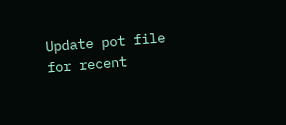Update pot file for recent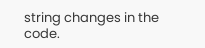string changes in the code.